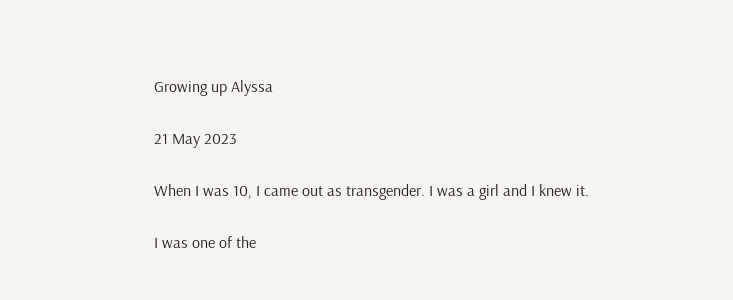Growing up Alyssa

21 May 2023

When I was 10, I came out as transgender. I was a girl and I knew it.

I was one of the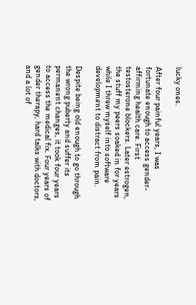lucky ones.

After four painful years, I was fortunate enough to access gender-affirming health care. First testosterone blockers. Later estrogen, the stuff my peers soaked in for years while I threw myself into software development to distract from pain.

Despite being old enough to go through the wrong puberty and suffer its permanent changes, it took four years to access the medical fix. Four years of gender therapy, hard talks with doctors, and a lot of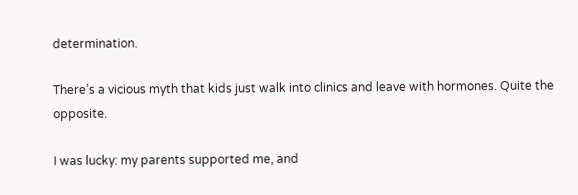determination.

There’s a vicious myth that kids just walk into clinics and leave with hormones. Quite the opposite.

I was lucky: my parents supported me, and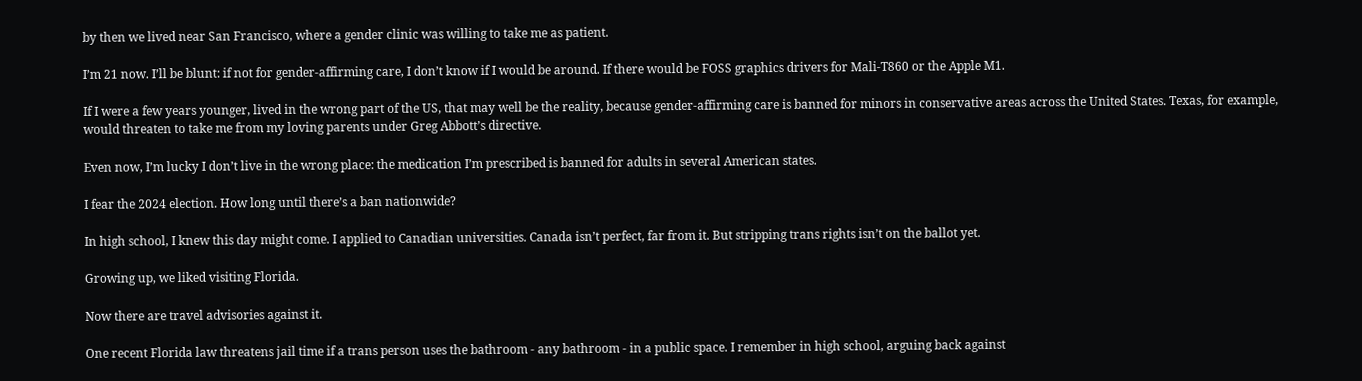by then we lived near San Francisco, where a gender clinic was willing to take me as patient.

I’m 21 now. I’ll be blunt: if not for gender-affirming care, I don’t know if I would be around. If there would be FOSS graphics drivers for Mali-T860 or the Apple M1.

If I were a few years younger, lived in the wrong part of the US, that may well be the reality, because gender-affirming care is banned for minors in conservative areas across the United States. Texas, for example, would threaten to take me from my loving parents under Greg Abbott’s directive.

Even now, I’m lucky I don’t live in the wrong place: the medication I’m prescribed is banned for adults in several American states.

I fear the 2024 election. How long until there’s a ban nationwide?

In high school, I knew this day might come. I applied to Canadian universities. Canada isn’t perfect, far from it. But stripping trans rights isn’t on the ballot yet.

Growing up, we liked visiting Florida.

Now there are travel advisories against it.

One recent Florida law threatens jail time if a trans person uses the bathroom - any bathroom - in a public space. I remember in high school, arguing back against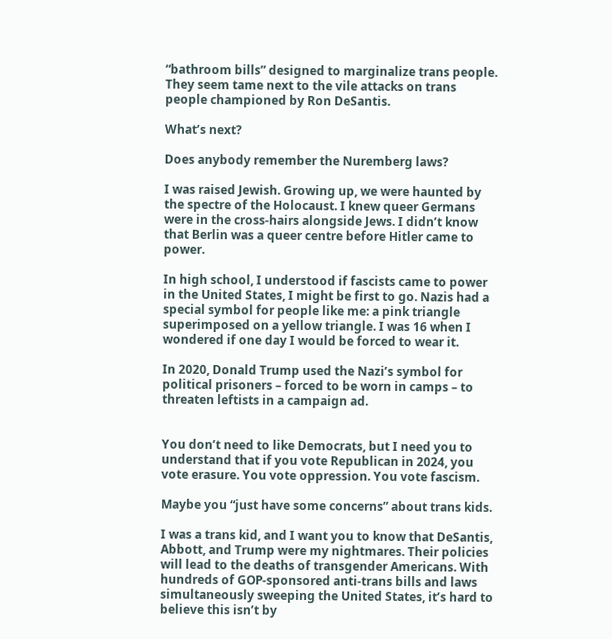“bathroom bills” designed to marginalize trans people. They seem tame next to the vile attacks on trans people championed by Ron DeSantis.

What’s next?

Does anybody remember the Nuremberg laws?

I was raised Jewish. Growing up, we were haunted by the spectre of the Holocaust. I knew queer Germans were in the cross-hairs alongside Jews. I didn’t know that Berlin was a queer centre before Hitler came to power.

In high school, I understood if fascists came to power in the United States, I might be first to go. Nazis had a special symbol for people like me: a pink triangle superimposed on a yellow triangle. I was 16 when I wondered if one day I would be forced to wear it.

In 2020, Donald Trump used the Nazi’s symbol for political prisoners – forced to be worn in camps – to threaten leftists in a campaign ad.


You don’t need to like Democrats, but I need you to understand that if you vote Republican in 2024, you vote erasure. You vote oppression. You vote fascism.

Maybe you “just have some concerns” about trans kids.

I was a trans kid, and I want you to know that DeSantis, Abbott, and Trump were my nightmares. Their policies will lead to the deaths of transgender Americans. With hundreds of GOP-sponsored anti-trans bills and laws simultaneously sweeping the United States, it’s hard to believe this isn’t by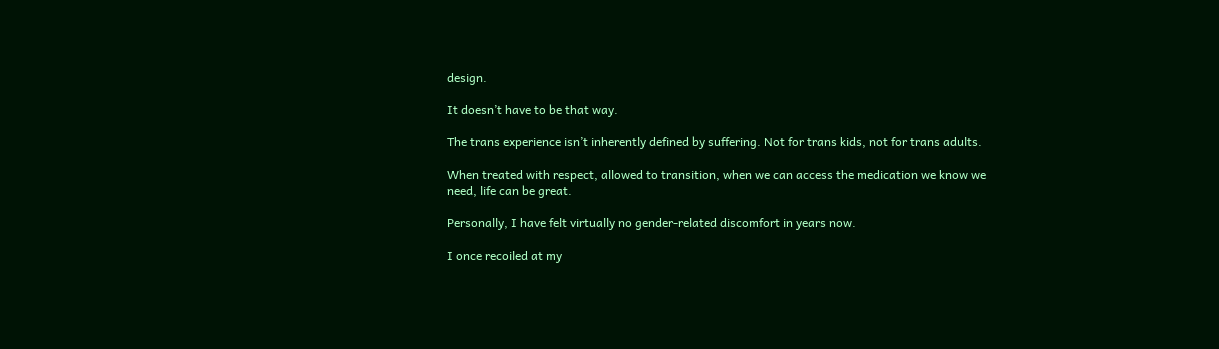design.

It doesn’t have to be that way.

The trans experience isn’t inherently defined by suffering. Not for trans kids, not for trans adults.

When treated with respect, allowed to transition, when we can access the medication we know we need, life can be great.

Personally, I have felt virtually no gender-related discomfort in years now.

I once recoiled at my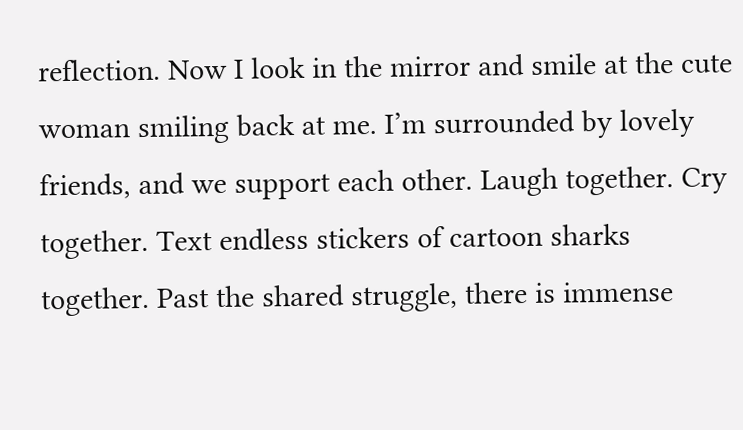reflection. Now I look in the mirror and smile at the cute woman smiling back at me. I’m surrounded by lovely friends, and we support each other. Laugh together. Cry together. Text endless stickers of cartoon sharks together. Past the shared struggle, there is immense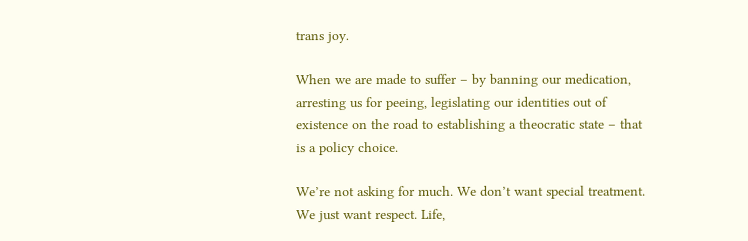trans joy.

When we are made to suffer – by banning our medication, arresting us for peeing, legislating our identities out of existence on the road to establishing a theocratic state – that is a policy choice.

We’re not asking for much. We don’t want special treatment. We just want respect. Life,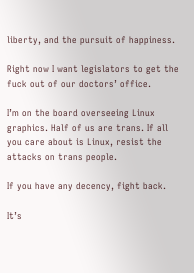liberty, and the pursuit of happiness.

Right now I want legislators to get the fuck out of our doctors’ office.

I’m on the board overseeing Linux graphics. Half of us are trans. If all you care about is Linux, resist the attacks on trans people.

If you have any decency, fight back.

It’s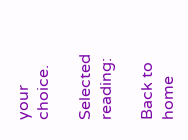your choice.

Selected reading:

Back to home